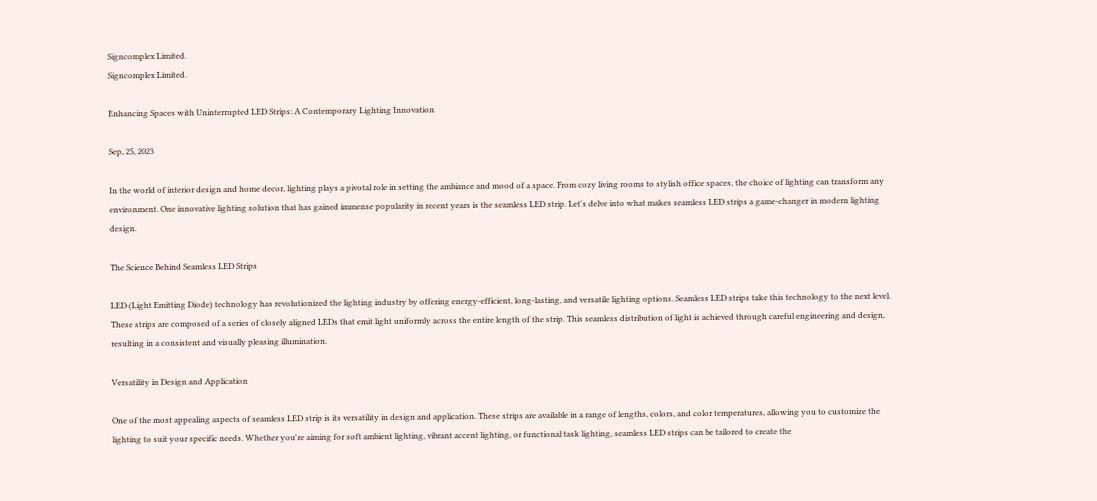Signcomplex Limited.
Signcomplex Limited.

Enhancing Spaces with Uninterrupted LED Strips: A Contemporary Lighting Innovation

Sep, 25, 2023

In the world of interior design and home decor, lighting plays a pivotal role in setting the ambiance and mood of a space. From cozy living rooms to stylish office spaces, the choice of lighting can transform any environment. One innovative lighting solution that has gained immense popularity in recent years is the seamless LED strip. Let's delve into what makes seamless LED strips a game-changer in modern lighting design.

The Science Behind Seamless LED Strips

LED (Light Emitting Diode) technology has revolutionized the lighting industry by offering energy-efficient, long-lasting, and versatile lighting options. Seamless LED strips take this technology to the next level. These strips are composed of a series of closely aligned LEDs that emit light uniformly across the entire length of the strip. This seamless distribution of light is achieved through careful engineering and design, resulting in a consistent and visually pleasing illumination.

Versatility in Design and Application

One of the most appealing aspects of seamless LED strip is its versatility in design and application. These strips are available in a range of lengths, colors, and color temperatures, allowing you to customize the lighting to suit your specific needs. Whether you're aiming for soft ambient lighting, vibrant accent lighting, or functional task lighting, seamless LED strips can be tailored to create the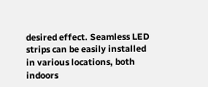desired effect. Seamless LED strips can be easily installed in various locations, both indoors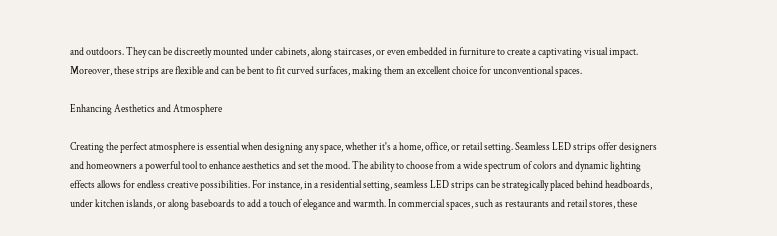and outdoors. They can be discreetly mounted under cabinets, along staircases, or even embedded in furniture to create a captivating visual impact. Moreover, these strips are flexible and can be bent to fit curved surfaces, making them an excellent choice for unconventional spaces.

Enhancing Aesthetics and Atmosphere

Creating the perfect atmosphere is essential when designing any space, whether it's a home, office, or retail setting. Seamless LED strips offer designers and homeowners a powerful tool to enhance aesthetics and set the mood. The ability to choose from a wide spectrum of colors and dynamic lighting effects allows for endless creative possibilities. For instance, in a residential setting, seamless LED strips can be strategically placed behind headboards, under kitchen islands, or along baseboards to add a touch of elegance and warmth. In commercial spaces, such as restaurants and retail stores, these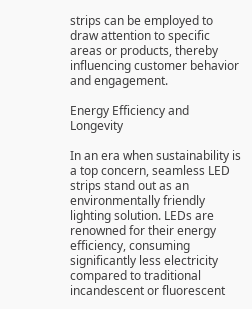strips can be employed to draw attention to specific areas or products, thereby influencing customer behavior and engagement.

Energy Efficiency and Longevity

In an era when sustainability is a top concern, seamless LED strips stand out as an environmentally friendly lighting solution. LEDs are renowned for their energy efficiency, consuming significantly less electricity compared to traditional incandescent or fluorescent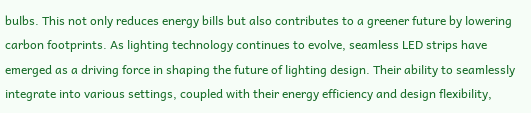bulbs. This not only reduces energy bills but also contributes to a greener future by lowering carbon footprints. As lighting technology continues to evolve, seamless LED strips have emerged as a driving force in shaping the future of lighting design. Their ability to seamlessly integrate into various settings, coupled with their energy efficiency and design flexibility,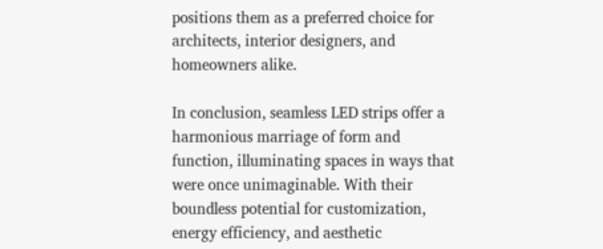positions them as a preferred choice for architects, interior designers, and homeowners alike.

In conclusion, seamless LED strips offer a harmonious marriage of form and function, illuminating spaces in ways that were once unimaginable. With their boundless potential for customization, energy efficiency, and aesthetic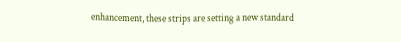enhancement, these strips are setting a new standard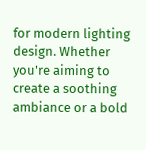for modern lighting design. Whether you're aiming to create a soothing ambiance or a bold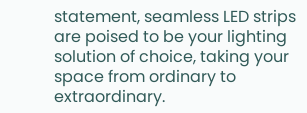statement, seamless LED strips are poised to be your lighting solution of choice, taking your space from ordinary to extraordinary.